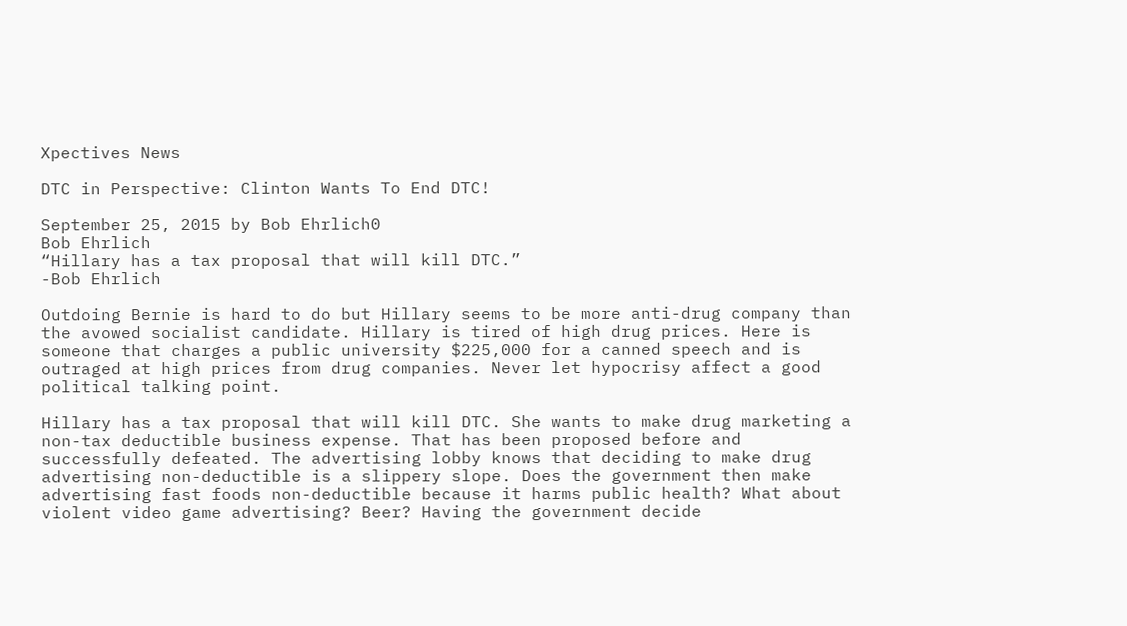Xpectives News

DTC in Perspective: Clinton Wants To End DTC!

September 25, 2015 by Bob Ehrlich0
Bob Ehrlich
“Hillary has a tax proposal that will kill DTC.”
-Bob Ehrlich

Outdoing Bernie is hard to do but Hillary seems to be more anti-drug company than the avowed socialist candidate. Hillary is tired of high drug prices. Here is someone that charges a public university $225,000 for a canned speech and is outraged at high prices from drug companies. Never let hypocrisy affect a good political talking point.

Hillary has a tax proposal that will kill DTC. She wants to make drug marketing a non-tax deductible business expense. That has been proposed before and successfully defeated. The advertising lobby knows that deciding to make drug advertising non-deductible is a slippery slope. Does the government then make advertising fast foods non-deductible because it harms public health? What about violent video game advertising? Beer? Having the government decide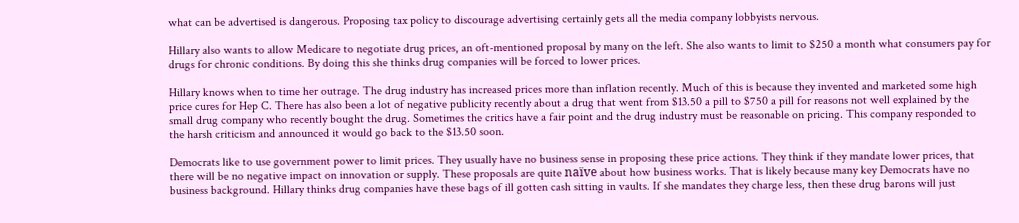what can be advertised is dangerous. Proposing tax policy to discourage advertising certainly gets all the media company lobbyists nervous.

Hillary also wants to allow Medicare to negotiate drug prices, an oft-mentioned proposal by many on the left. She also wants to limit to $250 a month what consumers pay for drugs for chronic conditions. By doing this she thinks drug companies will be forced to lower prices.

Hillary knows when to time her outrage. The drug industry has increased prices more than inflation recently. Much of this is because they invented and marketed some high price cures for Hep C. There has also been a lot of negative publicity recently about a drug that went from $13.50 a pill to $750 a pill for reasons not well explained by the small drug company who recently bought the drug. Sometimes the critics have a fair point and the drug industry must be reasonable on pricing. This company responded to the harsh criticism and announced it would go back to the $13.50 soon.

Democrats like to use government power to limit prices. They usually have no business sense in proposing these price actions. They think if they mandate lower prices, that there will be no negative impact on innovation or supply. These proposals are quite naïve about how business works. That is likely because many key Democrats have no business background. Hillary thinks drug companies have these bags of ill gotten cash sitting in vaults. If she mandates they charge less, then these drug barons will just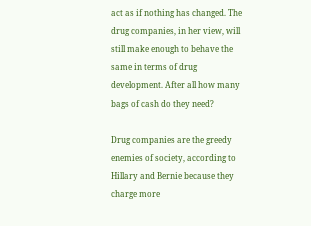act as if nothing has changed. The drug companies, in her view, will still make enough to behave the same in terms of drug development. After all how many bags of cash do they need?

Drug companies are the greedy enemies of society, according to Hillary and Bernie because they charge more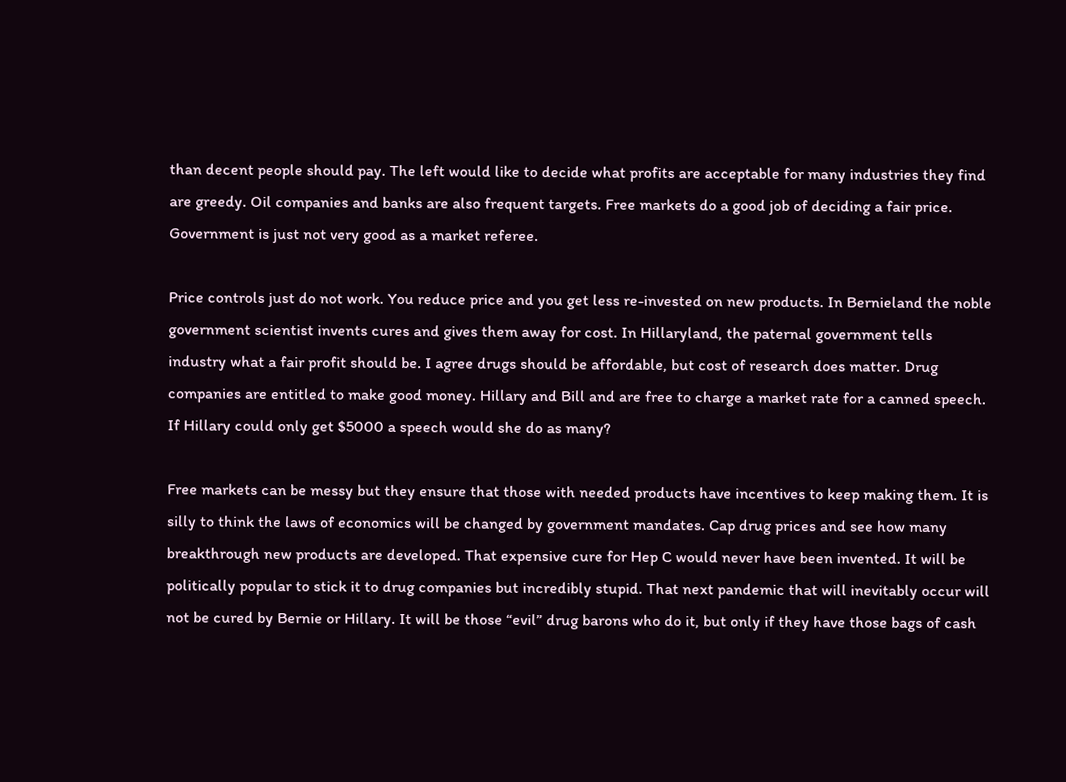than decent people should pay. The left would like to decide what profits are acceptable for many industries they find are greedy. Oil companies and banks are also frequent targets. Free markets do a good job of deciding a fair price. Government is just not very good as a market referee.

Price controls just do not work. You reduce price and you get less re-invested on new products. In Bernieland the noble government scientist invents cures and gives them away for cost. In Hillaryland, the paternal government tells industry what a fair profit should be. I agree drugs should be affordable, but cost of research does matter. Drug companies are entitled to make good money. Hillary and Bill and are free to charge a market rate for a canned speech. If Hillary could only get $5000 a speech would she do as many?

Free markets can be messy but they ensure that those with needed products have incentives to keep making them. It is silly to think the laws of economics will be changed by government mandates. Cap drug prices and see how many breakthrough new products are developed. That expensive cure for Hep C would never have been invented. It will be politically popular to stick it to drug companies but incredibly stupid. That next pandemic that will inevitably occur will not be cured by Bernie or Hillary. It will be those “evil” drug barons who do it, but only if they have those bags of cash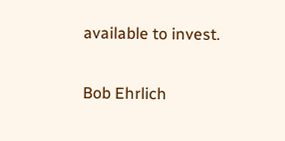available to invest.

Bob Ehrlich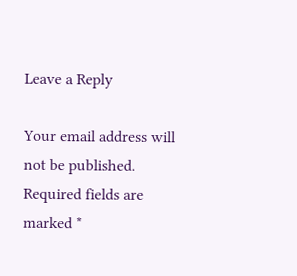Leave a Reply

Your email address will not be published. Required fields are marked *